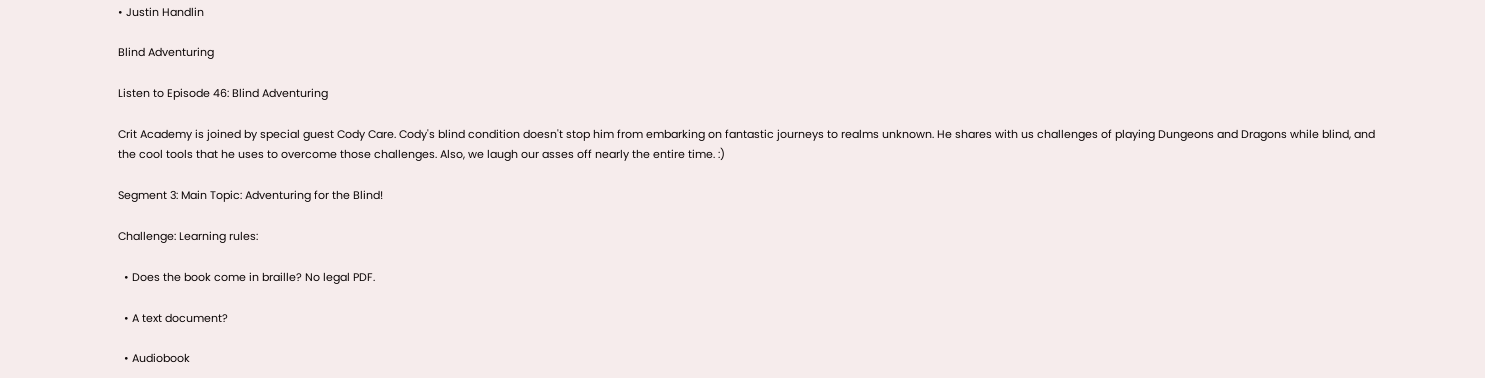• Justin Handlin

Blind Adventuring

Listen to Episode 46: Blind Adventuring

Crit Academy is joined by special guest Cody Care. Cody's blind condition doesn't stop him from embarking on fantastic journeys to realms unknown. He shares with us challenges of playing Dungeons and Dragons while blind, and the cool tools that he uses to overcome those challenges. Also, we laugh our asses off nearly the entire time. :)

Segment 3: Main Topic: Adventuring for the Blind!

Challenge: Learning rules:

  • Does the book come in braille? No legal PDF.

  • A text document?

  • Audiobook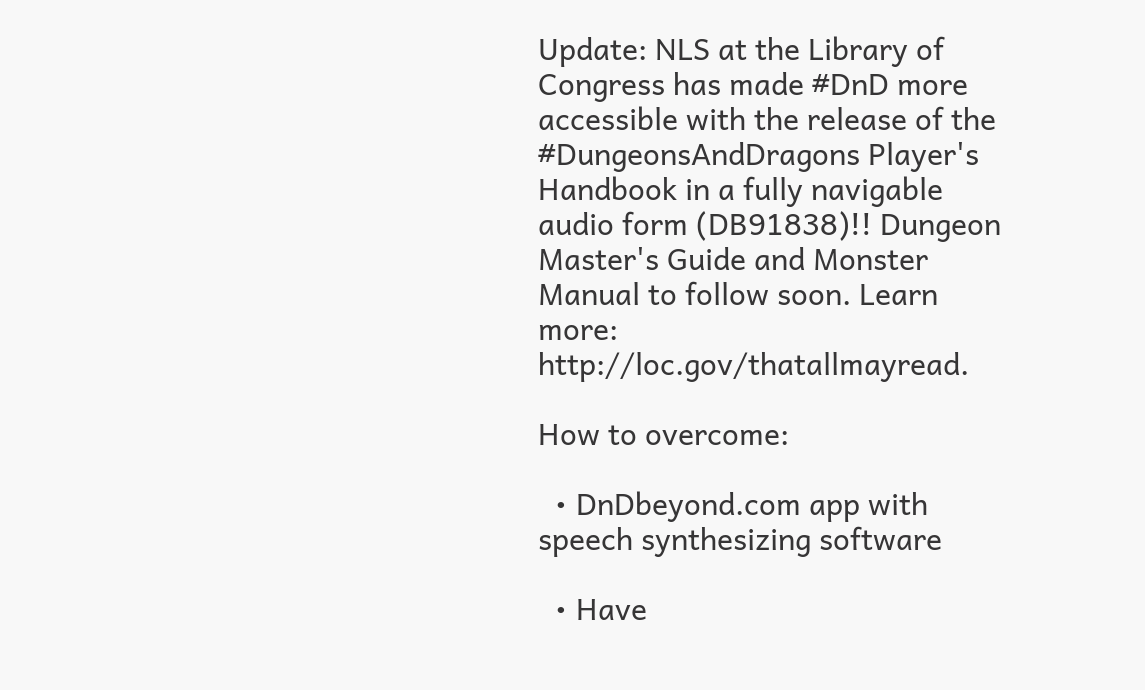Update: NLS at the Library of Congress has made #DnD more accessible with the release of the #DungeonsAndDragons Player's Handbook in a fully navigable audio form (DB91838)!! Dungeon Master's Guide and Monster Manual to follow soon. Learn more: http://loc.gov/thatallmayread.

How to overcome:

  • DnDbeyond.com app with speech synthesizing software

  • Have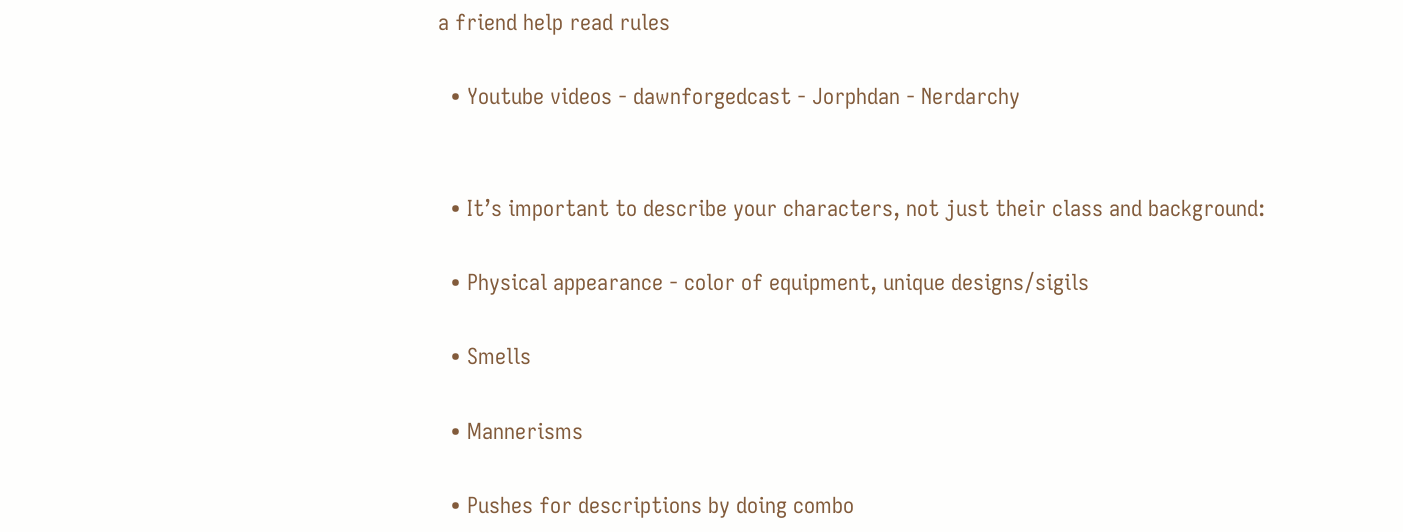a friend help read rules

  • Youtube videos - dawnforgedcast - Jorphdan - Nerdarchy


  • It’s important to describe your characters, not just their class and background:

  • Physical appearance - color of equipment, unique designs/sigils

  • Smells

  • Mannerisms

  • Pushes for descriptions by doing combo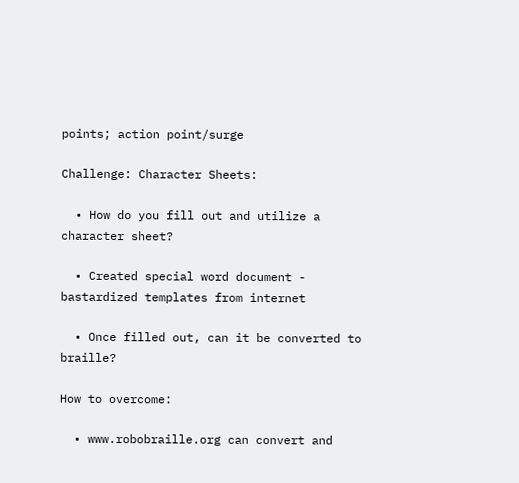points; action point/surge

Challenge: Character Sheets:

  • How do you fill out and utilize a character sheet?

  • Created special word document - bastardized templates from internet

  • Once filled out, can it be converted to braille?

How to overcome:

  • www.robobraille.org can convert and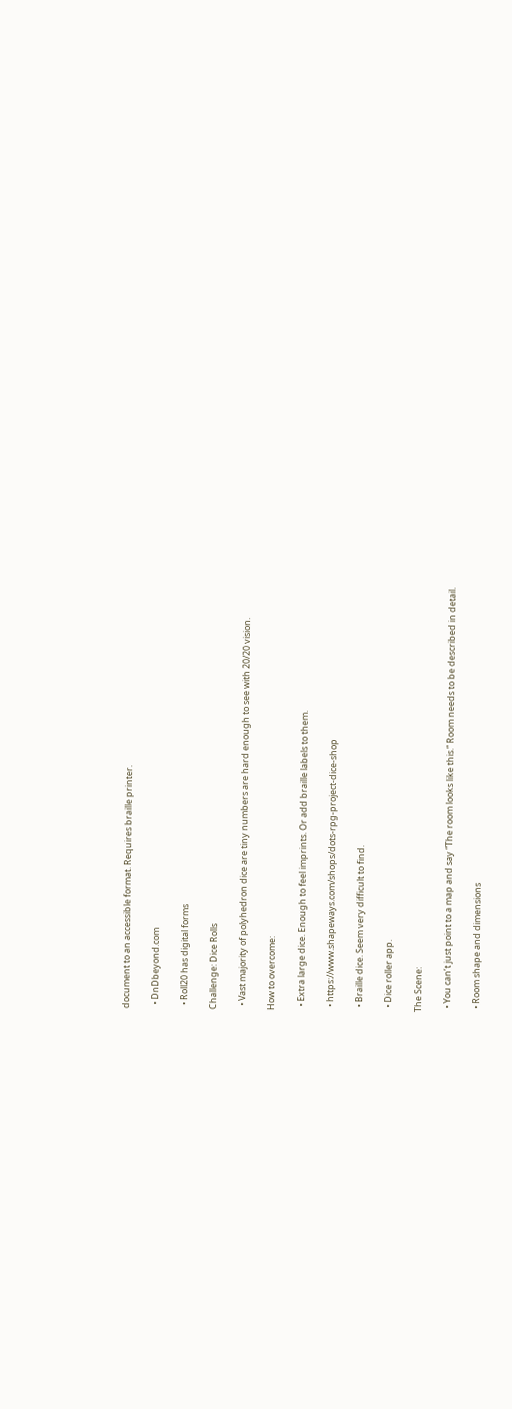document to an accessible format. Requires braille printer.

  • DnDbeyond.com

  • Roll20 has digital forms

Challenge: Dice Rolls

  • Vast majority of polyhedron dice are tiny numbers are hard enough to see with 20/20 vision.

How to overcome:

  • Extra large dice. Enough to feel imprints. Or add braille labels to them.

  • https://www.shapeways.com/shops/dots-rpg-project-dice-shop

  • Braille dice. Seem very difficult to find.

  • Dice roller app.

The Scene:

  • You can’t just point to a map and say “The room looks like this.” Room needs to be described in detail.

  • Room shape and dimensions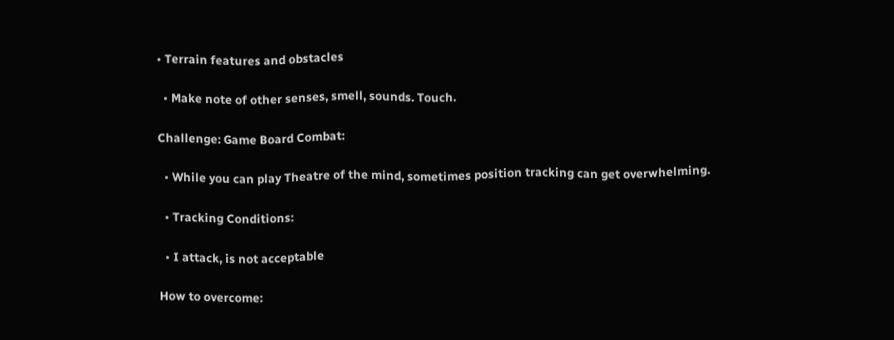• Terrain features and obstacles

  • Make note of other senses, smell, sounds. Touch.

Challenge: Game Board Combat:

  • While you can play Theatre of the mind, sometimes position tracking can get overwhelming.

  • Tracking Conditions:

  • I attack, is not acceptable

How to overcome: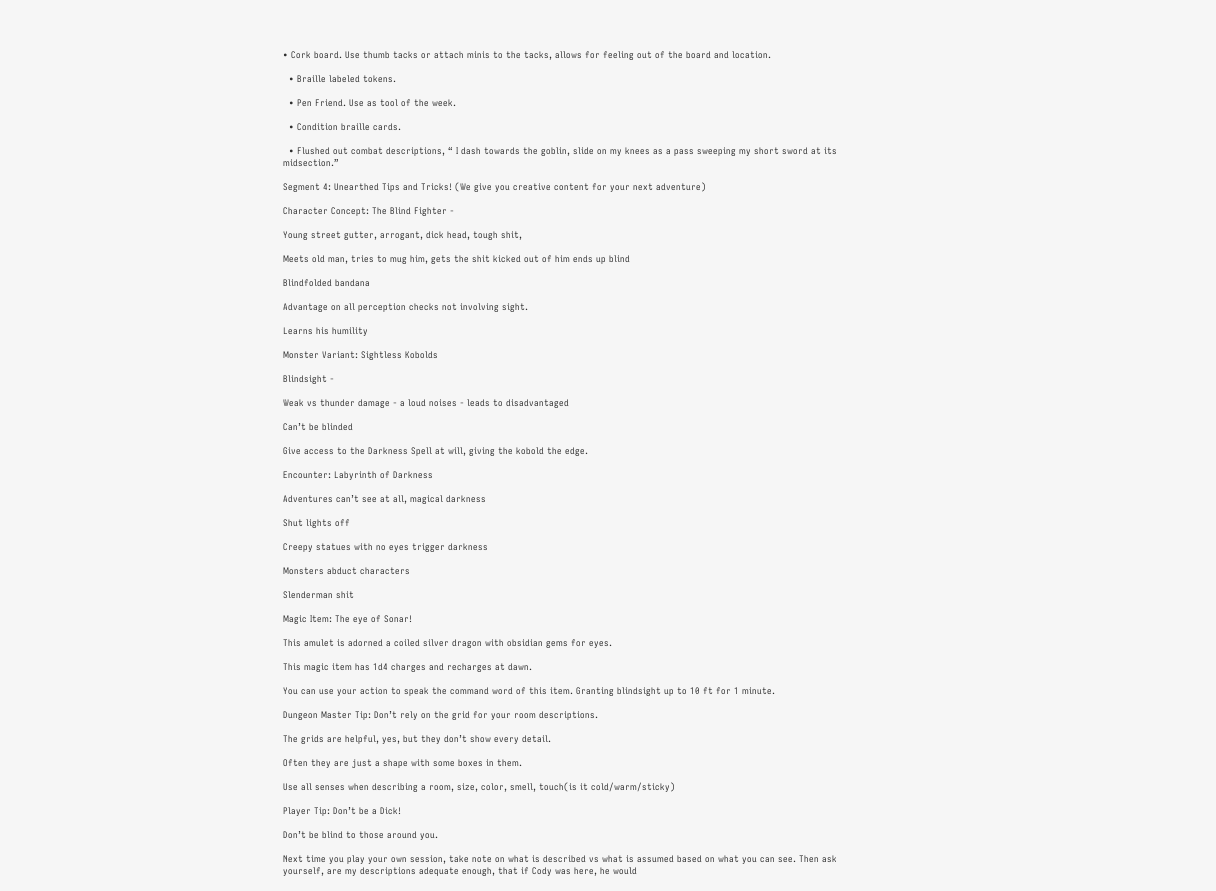• Cork board. Use thumb tacks or attach minis to the tacks, allows for feeling out of the board and location.

  • Braille labeled tokens.

  • Pen Friend. Use as tool of the week.

  • Condition braille cards.

  • Flushed out combat descriptions, “ I dash towards the goblin, slide on my knees as a pass sweeping my short sword at its midsection.”

Segment 4: Unearthed Tips and Tricks! (We give you creative content for your next adventure)

Character Concept: The Blind Fighter -

Young street gutter, arrogant, dick head, tough shit,

Meets old man, tries to mug him, gets the shit kicked out of him ends up blind

Blindfolded bandana

Advantage on all perception checks not involving sight.

Learns his humility

Monster Variant: Sightless Kobolds

Blindsight -

Weak vs thunder damage - a loud noises - leads to disadvantaged

Can’t be blinded

Give access to the Darkness Spell at will, giving the kobold the edge.

Encounter: Labyrinth of Darkness

Adventures can’t see at all, magical darkness

Shut lights off

Creepy statues with no eyes trigger darkness

Monsters abduct characters

Slenderman shit

Magic Item: The eye of Sonar!

This amulet is adorned a coiled silver dragon with obsidian gems for eyes.

This magic item has 1d4 charges and recharges at dawn.

You can use your action to speak the command word of this item. Granting blindsight up to 10 ft for 1 minute.

Dungeon Master Tip: Don’t rely on the grid for your room descriptions.

The grids are helpful, yes, but they don’t show every detail.

Often they are just a shape with some boxes in them.

Use all senses when describing a room, size, color, smell, touch(is it cold/warm/sticky)

Player Tip: Don’t be a Dick!

Don’t be blind to those around you.

Next time you play your own session, take note on what is described vs what is assumed based on what you can see. Then ask yourself, are my descriptions adequate enough, that if Cody was here, he would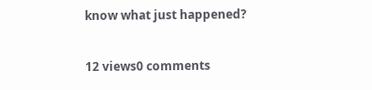know what just happened?

12 views0 comments